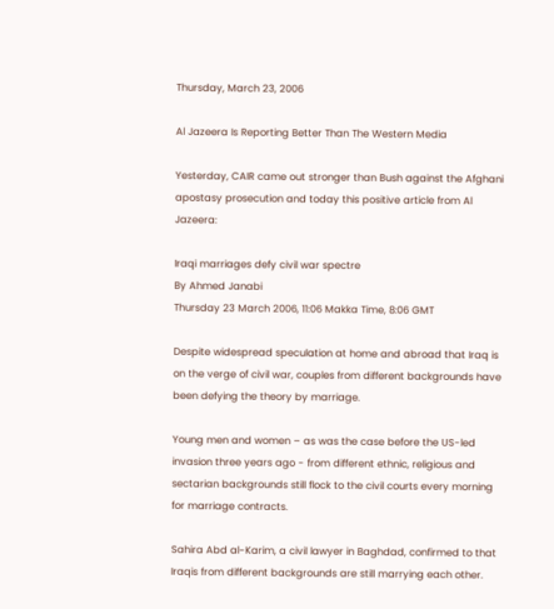Thursday, March 23, 2006

Al Jazeera Is Reporting Better Than The Western Media

Yesterday, CAIR came out stronger than Bush against the Afghani apostasy prosecution and today this positive article from Al Jazeera:

Iraqi marriages defy civil war spectre
By Ahmed Janabi
Thursday 23 March 2006, 11:06 Makka Time, 8:06 GMT

Despite widespread speculation at home and abroad that Iraq is on the verge of civil war, couples from different backgrounds have been defying the theory by marriage.

Young men and women – as was the case before the US-led invasion three years ago - from different ethnic, religious and sectarian backgrounds still flock to the civil courts every morning for marriage contracts.

Sahira Abd al-Karim, a civil lawyer in Baghdad, confirmed to that Iraqis from different backgrounds are still marrying each other.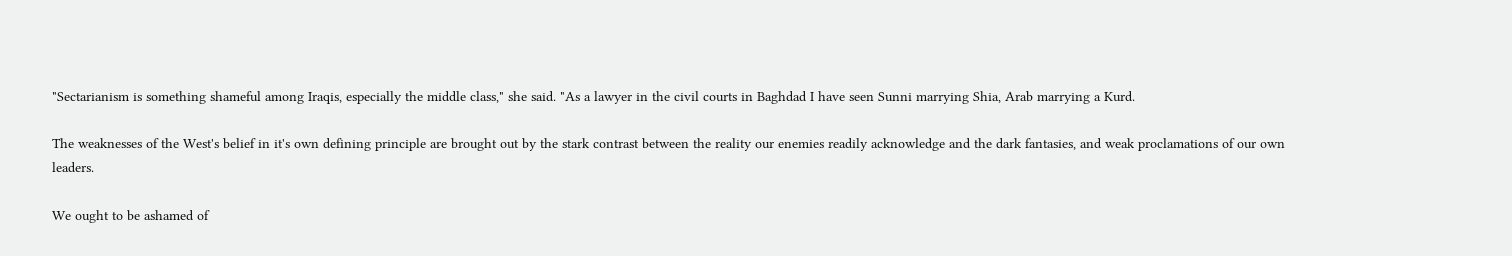"Sectarianism is something shameful among Iraqis, especially the middle class," she said. "As a lawyer in the civil courts in Baghdad I have seen Sunni marrying Shia, Arab marrying a Kurd.

The weaknesses of the West's belief in it's own defining principle are brought out by the stark contrast between the reality our enemies readily acknowledge and the dark fantasies, and weak proclamations of our own leaders.

We ought to be ashamed of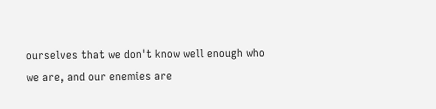ourselves that we don't know well enough who we are, and our enemies are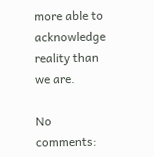more able to acknowledge reality than we are.

No comments: